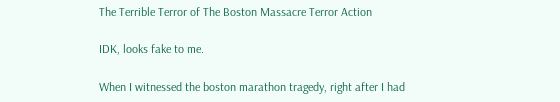The Terrible Terror of The Boston Massacre Terror Action

IDK, looks fake to me.

When I witnessed the boston marathon tragedy, right after I had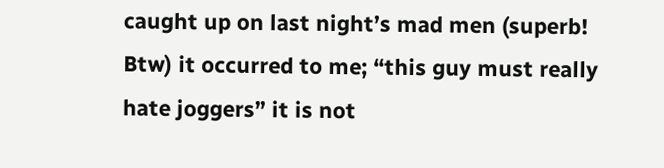caught up on last night’s mad men (superb! Btw) it occurred to me; “this guy must really hate joggers” it is not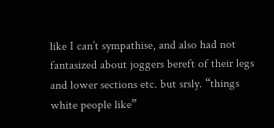like I can’t sympathise, and also had not fantasized about joggers bereft of their legs and lower sections etc. but srsly. “things white people like”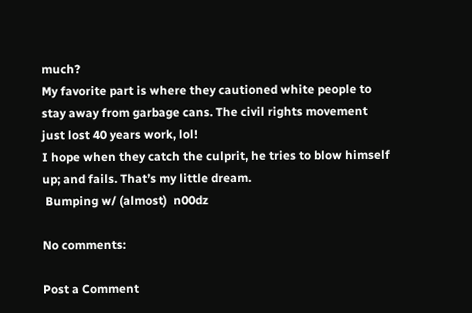much?
My favorite part is where they cautioned white people to stay away from garbage cans. The civil rights movement just lost 40 years work, lol!
I hope when they catch the culprit, he tries to blow himself up; and fails. That’s my little dream.
 Bumping w/ (almost)  n00dz

No comments:

Post a Comment